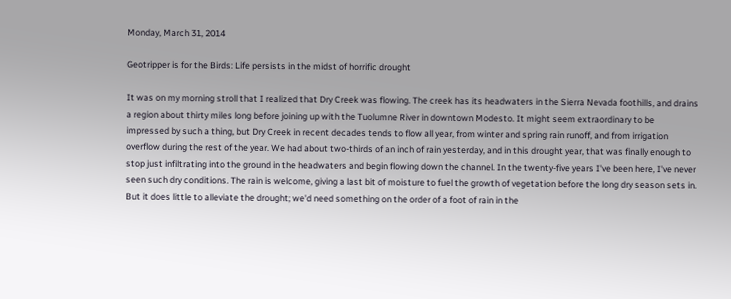Monday, March 31, 2014

Geotripper is for the Birds: Life persists in the midst of horrific drought

It was on my morning stroll that I realized that Dry Creek was flowing. The creek has its headwaters in the Sierra Nevada foothills, and drains a region about thirty miles long before joining up with the Tuolumne River in downtown Modesto. It might seem extraordinary to be impressed by such a thing, but Dry Creek in recent decades tends to flow all year, from winter and spring rain runoff, and from irrigation overflow during the rest of the year. We had about two-thirds of an inch of rain yesterday, and in this drought year, that was finally enough to stop just infiltrating into the ground in the headwaters and begin flowing down the channel. In the twenty-five years I've been here, I've never seen such dry conditions. The rain is welcome, giving a last bit of moisture to fuel the growth of vegetation before the long dry season sets in. But it does little to alleviate the drought; we'd need something on the order of a foot of rain in the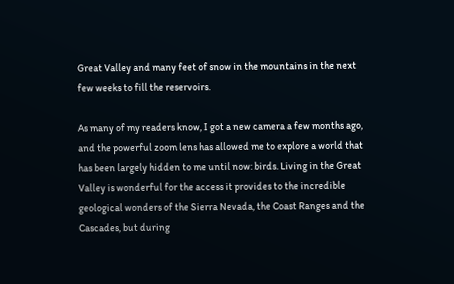Great Valley and many feet of snow in the mountains in the next few weeks to fill the reservoirs.

As many of my readers know, I got a new camera a few months ago, and the powerful zoom lens has allowed me to explore a world that has been largely hidden to me until now: birds. Living in the Great Valley is wonderful for the access it provides to the incredible geological wonders of the Sierra Nevada, the Coast Ranges and the Cascades, but during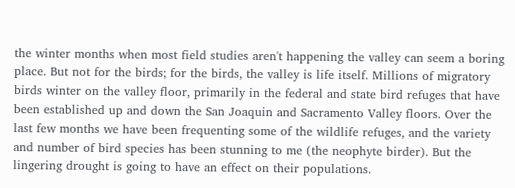the winter months when most field studies aren't happening the valley can seem a boring place. But not for the birds; for the birds, the valley is life itself. Millions of migratory birds winter on the valley floor, primarily in the federal and state bird refuges that have been established up and down the San Joaquin and Sacramento Valley floors. Over the last few months we have been frequenting some of the wildlife refuges, and the variety and number of bird species has been stunning to me (the neophyte birder). But the lingering drought is going to have an effect on their populations.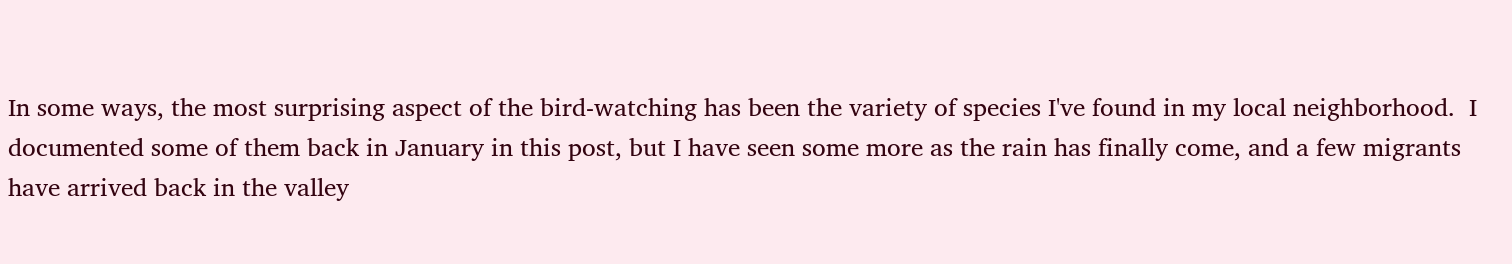In some ways, the most surprising aspect of the bird-watching has been the variety of species I've found in my local neighborhood.  I documented some of them back in January in this post, but I have seen some more as the rain has finally come, and a few migrants have arrived back in the valley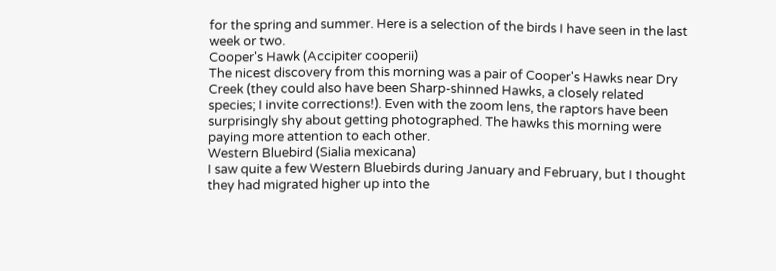for the spring and summer. Here is a selection of the birds I have seen in the last week or two.
Cooper's Hawk (Accipiter cooperii)
The nicest discovery from this morning was a pair of Cooper's Hawks near Dry Creek (they could also have been Sharp-shinned Hawks, a closely related species; I invite corrections!). Even with the zoom lens, the raptors have been surprisingly shy about getting photographed. The hawks this morning were paying more attention to each other.
Western Bluebird (Sialia mexicana)
I saw quite a few Western Bluebirds during January and February, but I thought they had migrated higher up into the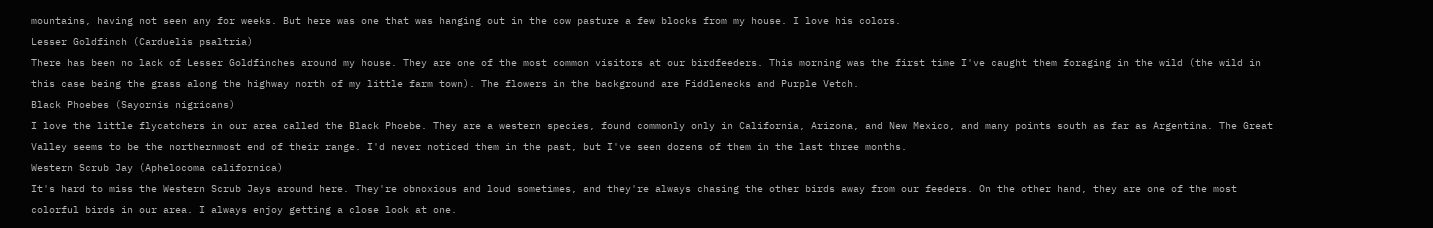mountains, having not seen any for weeks. But here was one that was hanging out in the cow pasture a few blocks from my house. I love his colors.
Lesser Goldfinch (Carduelis psaltria)
There has been no lack of Lesser Goldfinches around my house. They are one of the most common visitors at our birdfeeders. This morning was the first time I've caught them foraging in the wild (the wild in this case being the grass along the highway north of my little farm town). The flowers in the background are Fiddlenecks and Purple Vetch.
Black Phoebes (Sayornis nigricans)
I love the little flycatchers in our area called the Black Phoebe. They are a western species, found commonly only in California, Arizona, and New Mexico, and many points south as far as Argentina. The Great Valley seems to be the northernmost end of their range. I'd never noticed them in the past, but I've seen dozens of them in the last three months.
Western Scrub Jay (Aphelocoma californica)
It's hard to miss the Western Scrub Jays around here. They're obnoxious and loud sometimes, and they're always chasing the other birds away from our feeders. On the other hand, they are one of the most colorful birds in our area. I always enjoy getting a close look at one.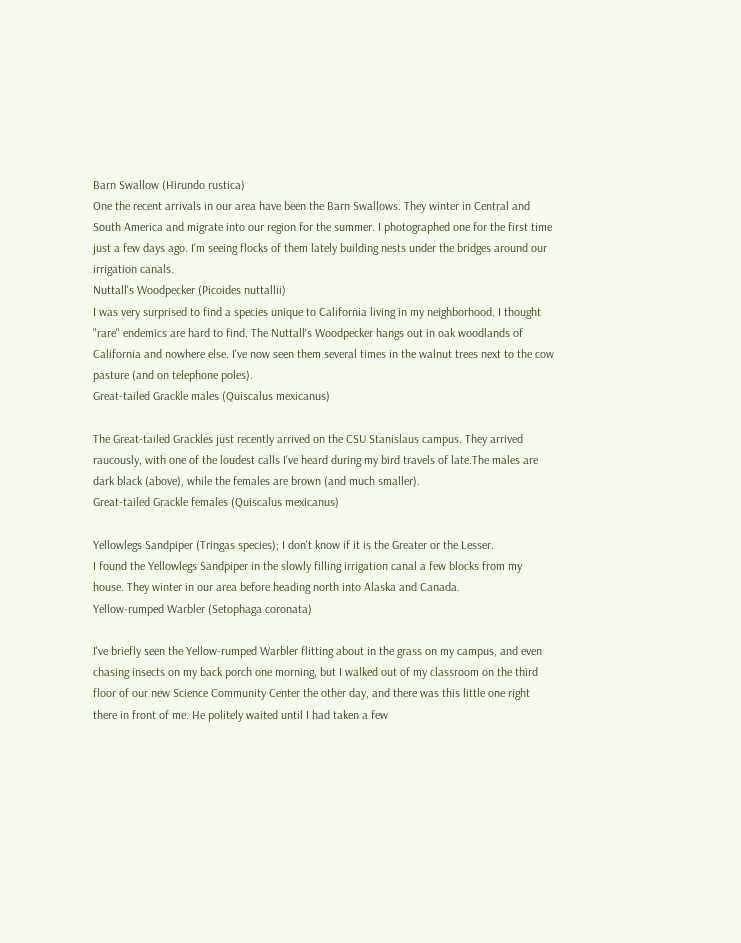Barn Swallow (Hirundo rustica)
One the recent arrivals in our area have been the Barn Swallows. They winter in Central and South America and migrate into our region for the summer. I photographed one for the first time just a few days ago. I'm seeing flocks of them lately building nests under the bridges around our irrigation canals.
Nuttall's Woodpecker (Picoides nuttallii)
I was very surprised to find a species unique to California living in my neighborhood. I thought "rare" endemics are hard to find. The Nuttall's Woodpecker hangs out in oak woodlands of California and nowhere else. I've now seen them several times in the walnut trees next to the cow pasture (and on telephone poles).
Great-tailed Grackle males (Quiscalus mexicanus)

The Great-tailed Grackles just recently arrived on the CSU Stanislaus campus. They arrived raucously, with one of the loudest calls I've heard during my bird travels of late.The males are dark black (above), while the females are brown (and much smaller).
Great-tailed Grackle females (Quiscalus mexicanus)

Yellowlegs Sandpiper (Tringas species); I don't know if it is the Greater or the Lesser.
I found the Yellowlegs Sandpiper in the slowly filling irrigation canal a few blocks from my house. They winter in our area before heading north into Alaska and Canada.
Yellow-rumped Warbler (Setophaga coronata)

I've briefly seen the Yellow-rumped Warbler flitting about in the grass on my campus, and even  chasing insects on my back porch one morning, but I walked out of my classroom on the third floor of our new Science Community Center the other day, and there was this little one right there in front of me. He politely waited until I had taken a few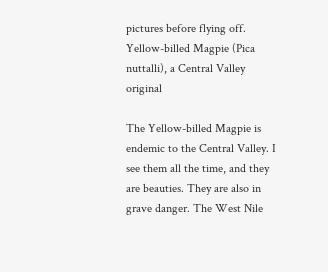pictures before flying off.
Yellow-billed Magpie (Pica nuttalli), a Central Valley original

The Yellow-billed Magpie is endemic to the Central Valley. I see them all the time, and they are beauties. They are also in grave danger. The West Nile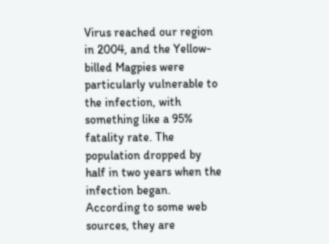Virus reached our region in 2004, and the Yellow-billed Magpies were particularly vulnerable to the infection, with something like a 95% fatality rate. The population dropped by half in two years when the infection began. According to some web sources, they are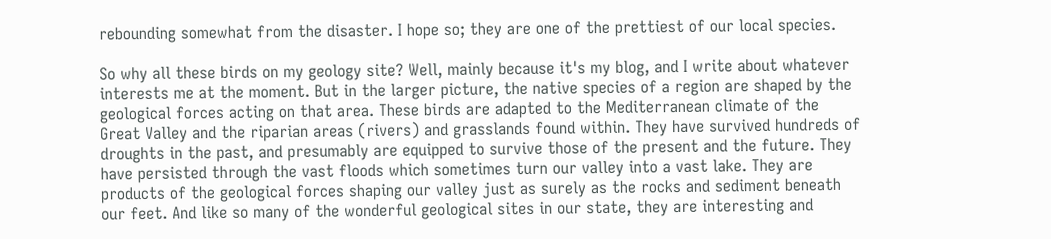rebounding somewhat from the disaster. I hope so; they are one of the prettiest of our local species.

So why all these birds on my geology site? Well, mainly because it's my blog, and I write about whatever interests me at the moment. But in the larger picture, the native species of a region are shaped by the geological forces acting on that area. These birds are adapted to the Mediterranean climate of the Great Valley and the riparian areas (rivers) and grasslands found within. They have survived hundreds of droughts in the past, and presumably are equipped to survive those of the present and the future. They have persisted through the vast floods which sometimes turn our valley into a vast lake. They are products of the geological forces shaping our valley just as surely as the rocks and sediment beneath our feet. And like so many of the wonderful geological sites in our state, they are interesting and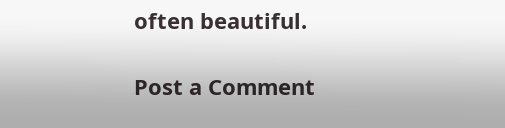often beautiful.

Post a Comment